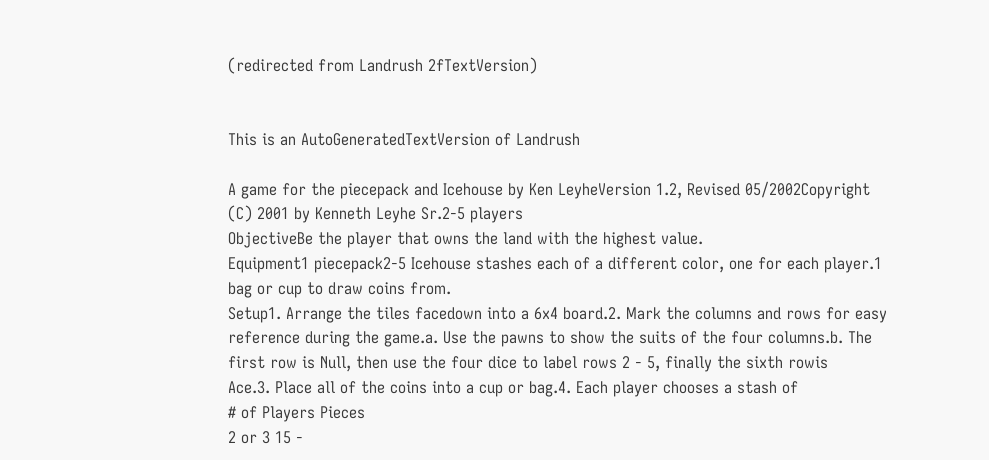(redirected from Landrush 2fTextVersion)


This is an AutoGeneratedTextVersion of Landrush

A game for the piecepack and Icehouse by Ken LeyheVersion 1.2, Revised 05/2002Copyright
(C) 2001 by Kenneth Leyhe Sr.2-5 players
ObjectiveBe the player that owns the land with the highest value.
Equipment1 piecepack2-5 Icehouse stashes each of a different color, one for each player.1
bag or cup to draw coins from.
Setup1. Arrange the tiles facedown into a 6x4 board.2. Mark the columns and rows for easy
reference during the game.a. Use the pawns to show the suits of the four columns.b. The
first row is Null, then use the four dice to label rows 2 - 5, finally the sixth rowis
Ace.3. Place all of the coins into a cup or bag.4. Each player chooses a stash of
# of Players Pieces
2 or 3 15 -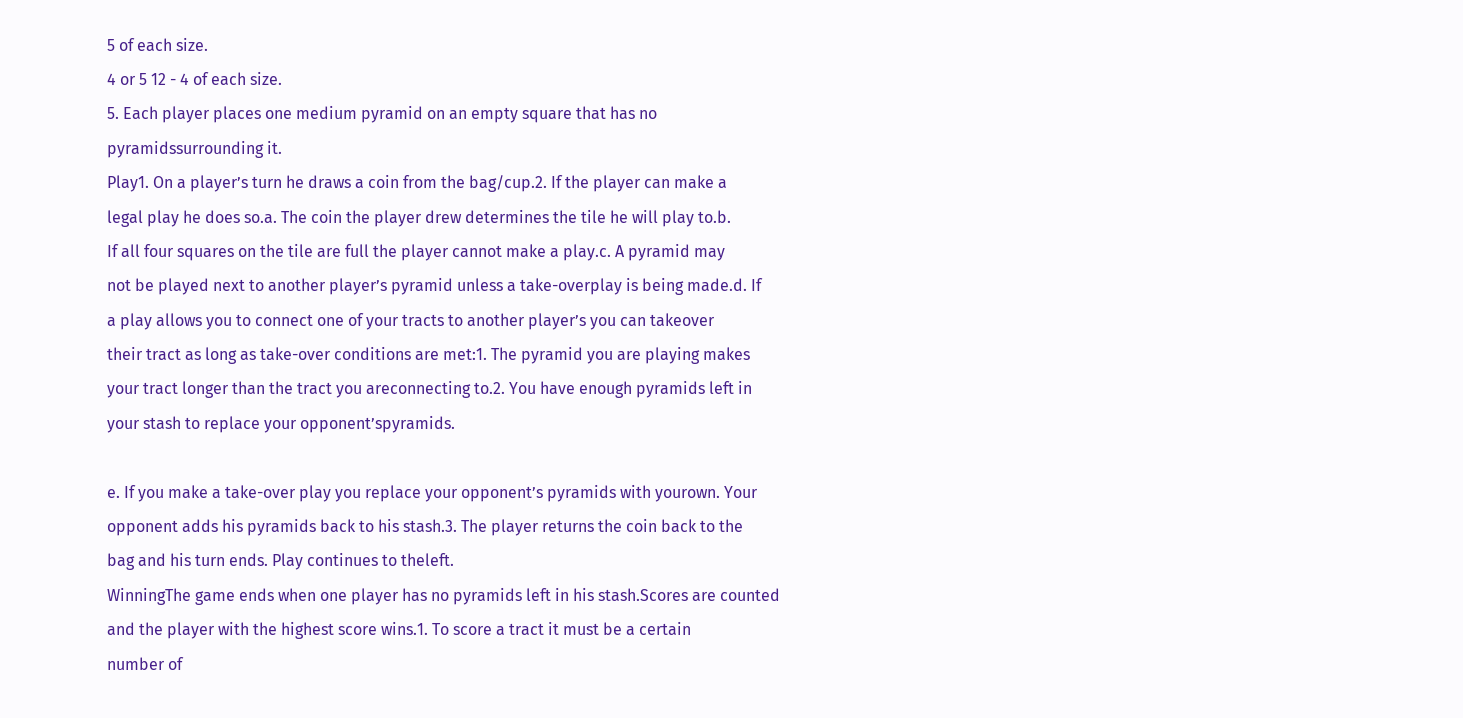5 of each size.
4 or 5 12 - 4 of each size.
5. Each player places one medium pyramid on an empty square that has no
pyramidssurrounding it.
Play1. On a player’s turn he draws a coin from the bag/cup.2. If the player can make a
legal play he does so.a. The coin the player drew determines the tile he will play to.b.
If all four squares on the tile are full the player cannot make a play.c. A pyramid may
not be played next to another player’s pyramid unless a take-overplay is being made.d. If
a play allows you to connect one of your tracts to another player’s you can takeover
their tract as long as take-over conditions are met:1. The pyramid you are playing makes
your tract longer than the tract you areconnecting to.2. You have enough pyramids left in
your stash to replace your opponent’spyramids.

e. If you make a take-over play you replace your opponent’s pyramids with yourown. Your
opponent adds his pyramids back to his stash.3. The player returns the coin back to the
bag and his turn ends. Play continues to theleft.
WinningThe game ends when one player has no pyramids left in his stash.Scores are counted
and the player with the highest score wins.1. To score a tract it must be a certain
number of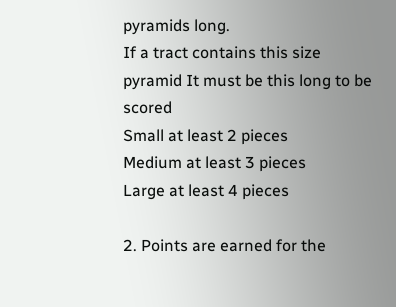pyramids long.
If a tract contains this size pyramid It must be this long to be scored
Small at least 2 pieces
Medium at least 3 pieces
Large at least 4 pieces

2. Points are earned for the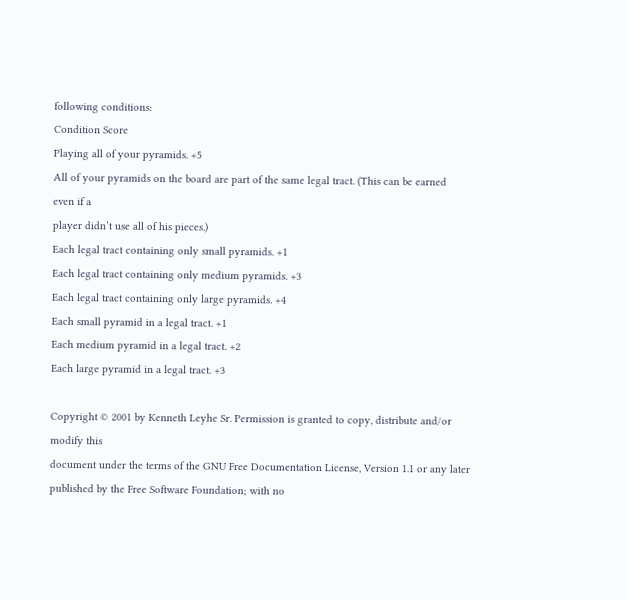following conditions:
Condition Score
Playing all of your pyramids. +5
All of your pyramids on the board are part of the same legal tract. (This can be earned
even if a
player didn’t use all of his pieces.)
Each legal tract containing only small pyramids. +1
Each legal tract containing only medium pyramids. +3
Each legal tract containing only large pyramids. +4
Each small pyramid in a legal tract. +1
Each medium pyramid in a legal tract. +2
Each large pyramid in a legal tract. +3

Copyright © 2001 by Kenneth Leyhe Sr. Permission is granted to copy, distribute and/or
modify this
document under the terms of the GNU Free Documentation License, Version 1.1 or any later
published by the Free Software Foundation; with no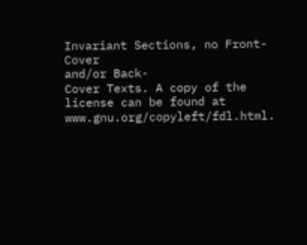Invariant Sections, no Front-Cover
and/or Back-
Cover Texts. A copy of the license can be found at www.gnu.org/copyleft/fdl.html.